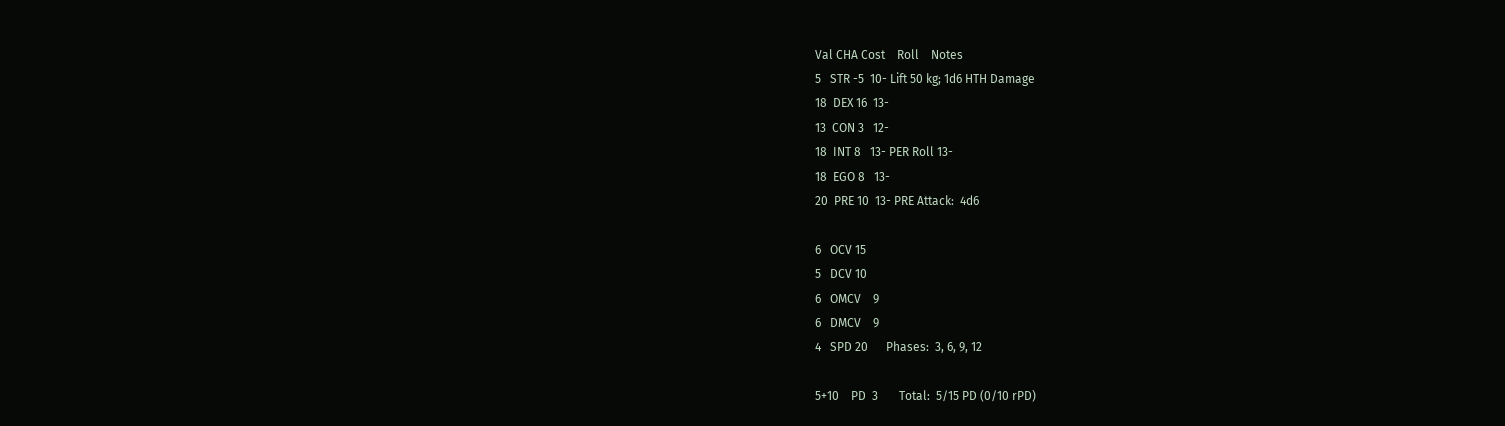Val CHA Cost    Roll    Notes
5   STR -5  10- Lift 50 kg; 1d6 HTH Damage
18  DEX 16  13-
13  CON 3   12-
18  INT 8   13- PER Roll 13-
18  EGO 8   13-
20  PRE 10  13- PRE Attack:  4d6

6   OCV 15
5   DCV 10
6   OMCV    9
6   DMCV    9
4   SPD 20      Phases:  3, 6, 9, 12

5+10    PD  3       Total:  5/15 PD (0/10 rPD)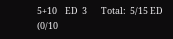5+10    ED  3       Total:  5/15 ED (0/10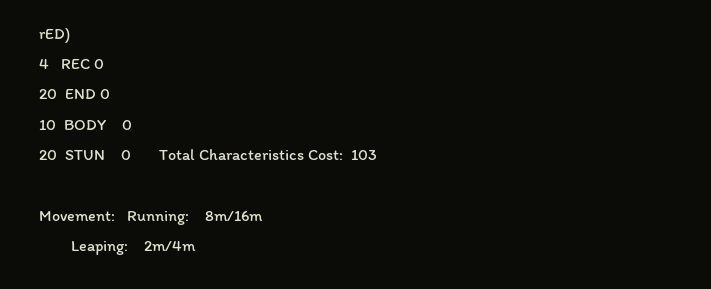rED)
4   REC 0
20  END 0
10  BODY    0
20  STUN    0       Total Characteristics Cost:  103

Movement:   Running:    8m/16m
        Leaping:    2m/4m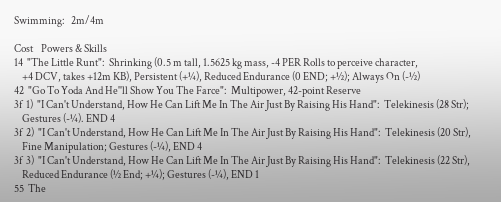Swimming:   2m/4m

Cost    Powers & Skills
14  "The Little Runt":  Shrinking (0.5 m tall, 1.5625 kg mass, -4 PER Rolls to perceive character,
    +4 DCV, takes +12m KB), Persistent (+¼), Reduced Endurance (0 END; +½); Always On (-½)
42  "Go To Yoda And He''ll Show You The Farce":  Multipower, 42-point Reserve
3f  1)  "I Can't Understand, How He Can Lift Me In The Air Just By Raising His Hand":  Telekinesis (28 Str);
    Gestures (-¼). END 4
3f  2)  "I Can't Understand, How He Can Lift Me In The Air Just By Raising His Hand":  Telekinesis (20 Str),
    Fine Manipulation; Gestures (-¼), END 4
3f  3)  "I Can't Understand, How He Can Lift Me In The Air Just By Raising His Hand":  Telekinesis (22 Str),
    Reduced Endurance (½ End; +¼); Gestures (-¼), END 1
55  The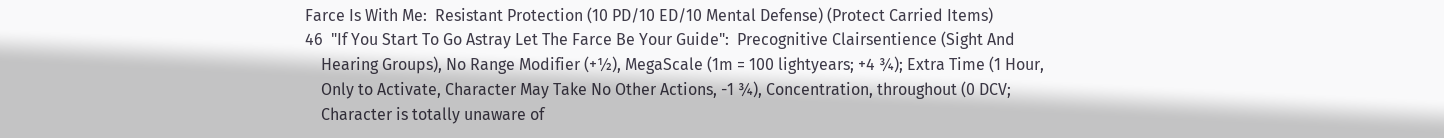Farce Is With Me:  Resistant Protection (10 PD/10 ED/10 Mental Defense) (Protect Carried Items)
46  "If You Start To Go Astray Let The Farce Be Your Guide":  Precognitive Clairsentience (Sight And
    Hearing Groups), No Range Modifier (+½), MegaScale (1m = 100 lightyears; +4 ¾); Extra Time (1 Hour,
    Only to Activate, Character May Take No Other Actions, -1 ¾), Concentration, throughout (0 DCV;
    Character is totally unaware of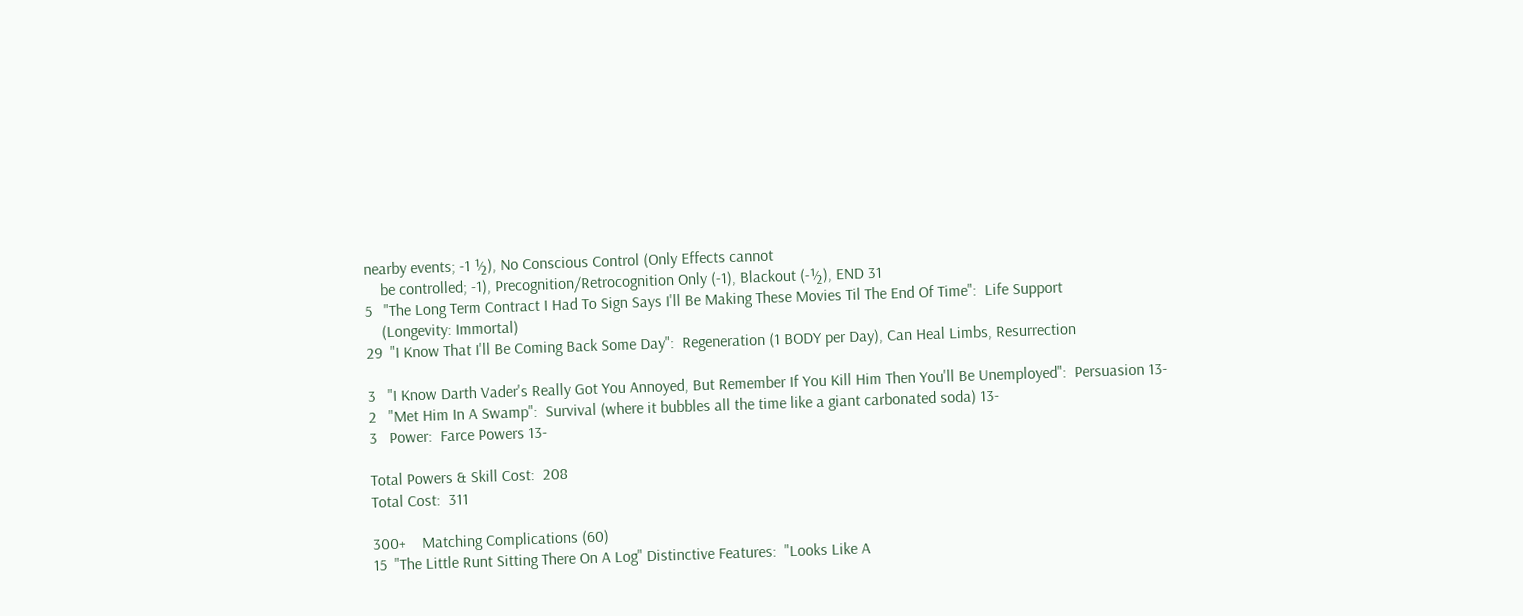nearby events; -1 ½), No Conscious Control (Only Effects cannot
    be controlled; -1), Precognition/Retrocognition Only (-1), Blackout (-½), END 31
5   "The Long Term Contract I Had To Sign Says I'll Be Making These Movies Til The End Of Time":  Life Support
    (Longevity: Immortal)
29  "I Know That I'll Be Coming Back Some Day":  Regeneration (1 BODY per Day), Can Heal Limbs, Resurrection

3   "I Know Darth Vader's Really Got You Annoyed, But Remember If You Kill Him Then You'll Be Unemployed":  Persuasion 13-
2   "Met Him In A Swamp":  Survival (where it bubbles all the time like a giant carbonated soda) 13-
3   Power:  Farce Powers 13-

Total Powers & Skill Cost:  208
Total Cost:  311

300+    Matching Complications (60)
15  "The Little Runt Sitting There On A Log" Distinctive Features:  "Looks Like A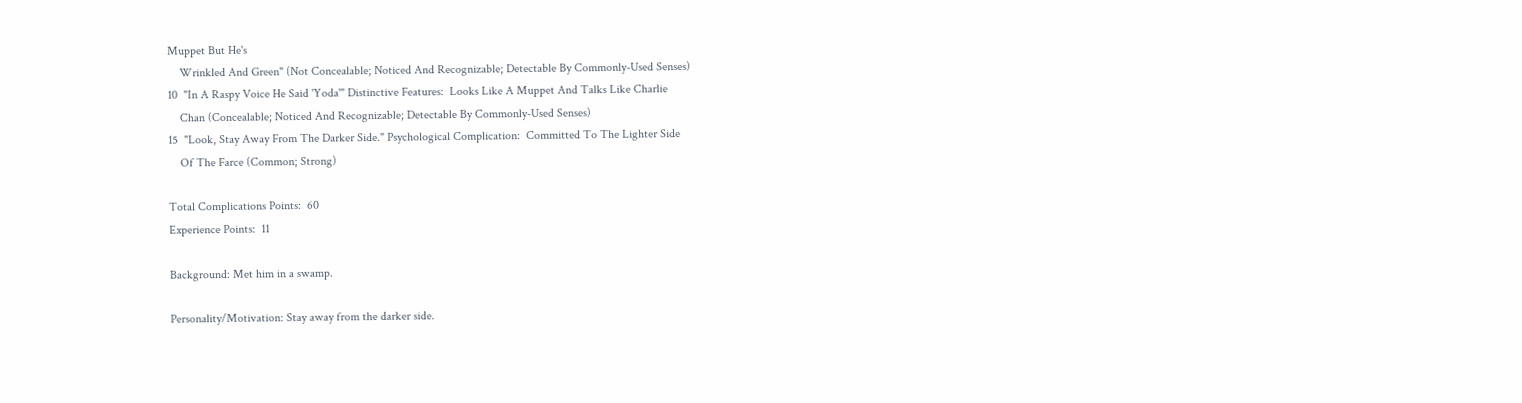Muppet But He's
    Wrinkled And Green" (Not Concealable; Noticed And Recognizable; Detectable By Commonly-Used Senses)
10  "In A Raspy Voice He Said 'Yoda'" Distinctive Features:  Looks Like A Muppet And Talks Like Charlie
    Chan (Concealable; Noticed And Recognizable; Detectable By Commonly-Used Senses)
15  "Look, Stay Away From The Darker Side." Psychological Complication:  Committed To The Lighter Side
    Of The Farce (Common; Strong)

Total Complications Points:  60
Experience Points:  11

Background: Met him in a swamp.

Personality/Motivation: Stay away from the darker side.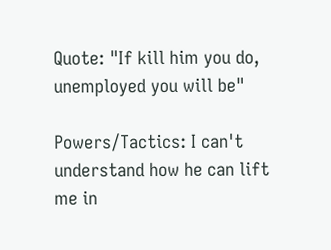Quote: "If kill him you do, unemployed you will be"

Powers/Tactics: I can't understand how he can lift me in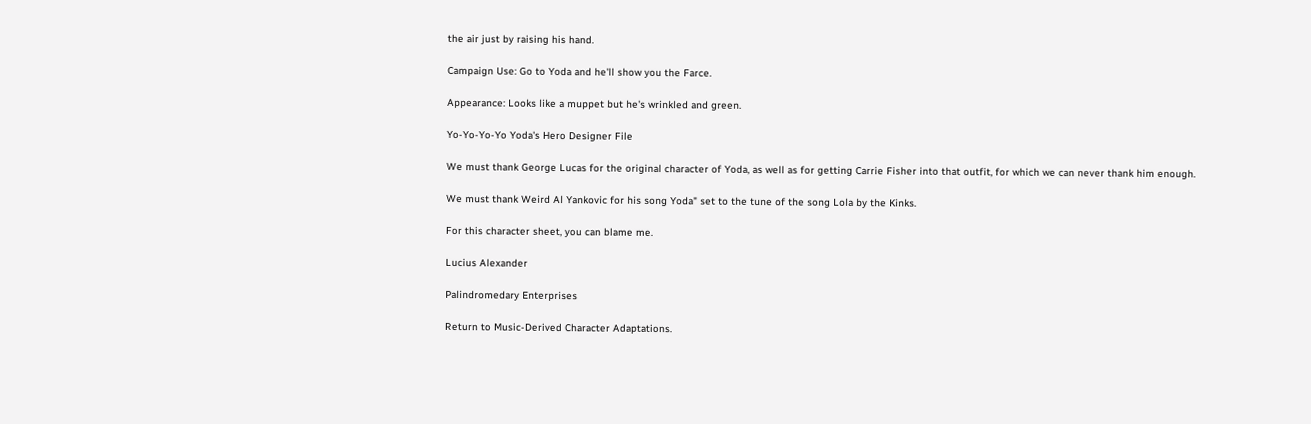the air just by raising his hand.

Campaign Use: Go to Yoda and he'll show you the Farce.

Appearance: Looks like a muppet but he's wrinkled and green.

Yo-Yo-Yo-Yo Yoda's Hero Designer File

We must thank George Lucas for the original character of Yoda, as well as for getting Carrie Fisher into that outfit, for which we can never thank him enough.

We must thank Weird Al Yankovic for his song Yoda" set to the tune of the song Lola by the Kinks.

For this character sheet, you can blame me.

Lucius Alexander

Palindromedary Enterprises

Return to Music-Derived Character Adaptations.